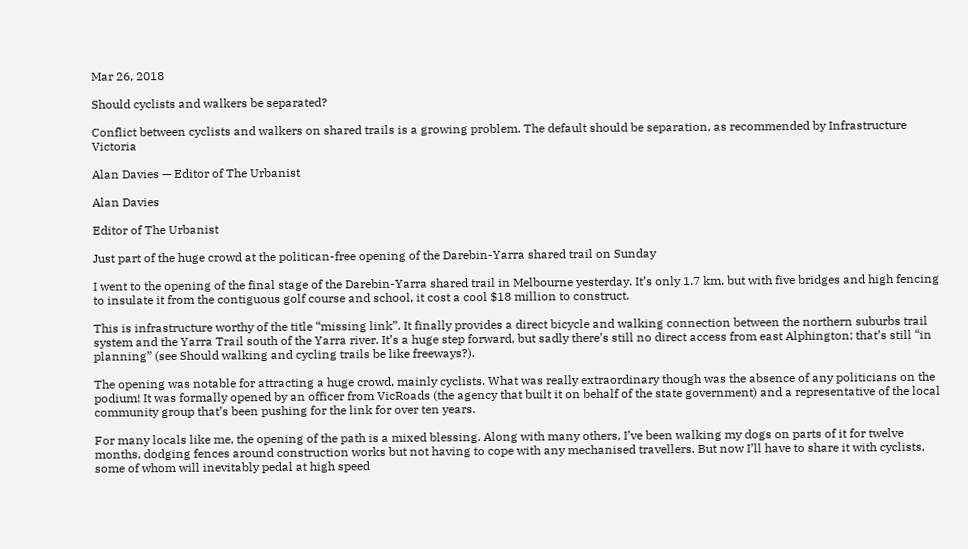Mar 26, 2018

Should cyclists and walkers be separated?

Conflict between cyclists and walkers on shared trails is a growing problem. The default should be separation, as recommended by Infrastructure Victoria

Alan Davies — Editor of The Urbanist

Alan Davies

Editor of The Urbanist

Just part of the huge crowd at the politican-free opening of the Darebin-Yarra shared trail on Sunday

I went to the opening of the final stage of the Darebin-Yarra shared trail in Melbourne yesterday. It’s only 1.7 km, but with five bridges and high fencing to insulate it from the contiguous golf course and school, it cost a cool $18 million to construct.

This is infrastructure worthy of the title “missing link”. It finally provides a direct bicycle and walking connection between the northern suburbs trail system and the Yarra Trail south of the Yarra river. It’s a huge step forward, but sadly there’s still no direct access from east Alphington; that’s still “in planning” (see Should walking and cycling trails be like freeways?).

The opening was notable for attracting a huge crowd, mainly cyclists. What was really extraordinary though was the absence of any politicians on the podium! It was formally opened by an officer from VicRoads (the agency that built it on behalf of the state government) and a representative of the local community group that’s been pushing for the link for over ten years.

For many locals like me, the opening of the path is a mixed blessing. Along with many others, I’ve been walking my dogs on parts of it for twelve months, dodging fences around construction works but not having to cope with any mechanised travellers. But now I’ll have to share it with cyclists, some of whom will inevitably pedal at high speed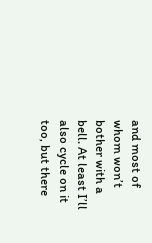and most of whom won’t bother with a bell. At least I’ll also cycle on it too, but there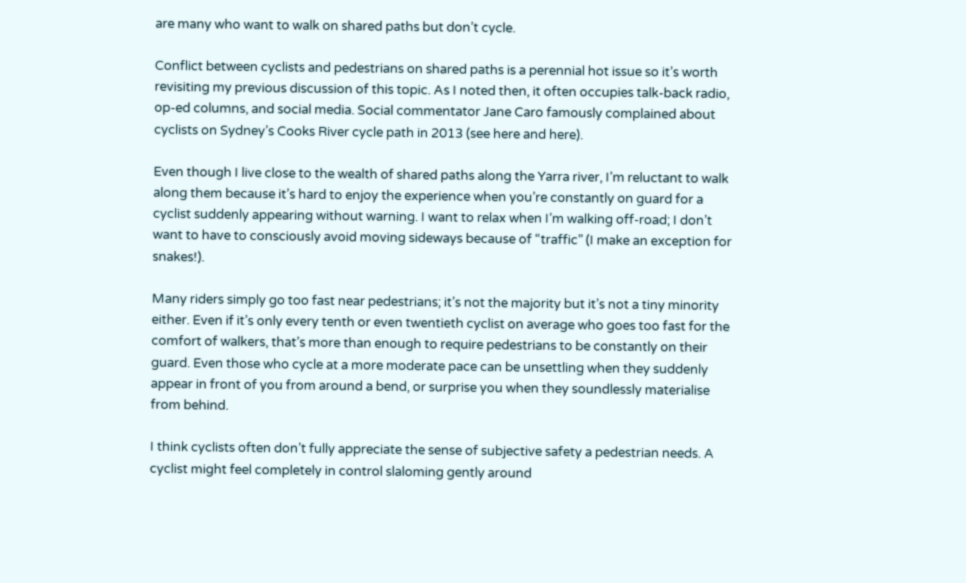are many who want to walk on shared paths but don’t cycle.

Conflict between cyclists and pedestrians on shared paths is a perennial hot issue so it’s worth revisiting my previous discussion of this topic. As I noted then, it often occupies talk-back radio, op-ed columns, and social media. Social commentator Jane Caro famously complained about cyclists on Sydney’s Cooks River cycle path in 2013 (see here and here).

Even though I live close to the wealth of shared paths along the Yarra river, I’m reluctant to walk along them because it’s hard to enjoy the experience when you’re constantly on guard for a cyclist suddenly appearing without warning. I want to relax when I’m walking off-road; I don’t want to have to consciously avoid moving sideways because of “traffic” (I make an exception for snakes!).

Many riders simply go too fast near pedestrians; it’s not the majority but it’s not a tiny minority either. Even if it’s only every tenth or even twentieth cyclist on average who goes too fast for the comfort of walkers, that’s more than enough to require pedestrians to be constantly on their guard. Even those who cycle at a more moderate pace can be unsettling when they suddenly appear in front of you from around a bend, or surprise you when they soundlessly materialise from behind.

I think cyclists often don’t fully appreciate the sense of subjective safety a pedestrian needs. A cyclist might feel completely in control slaloming gently around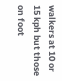walkers at 10 or 15 kph but those on foot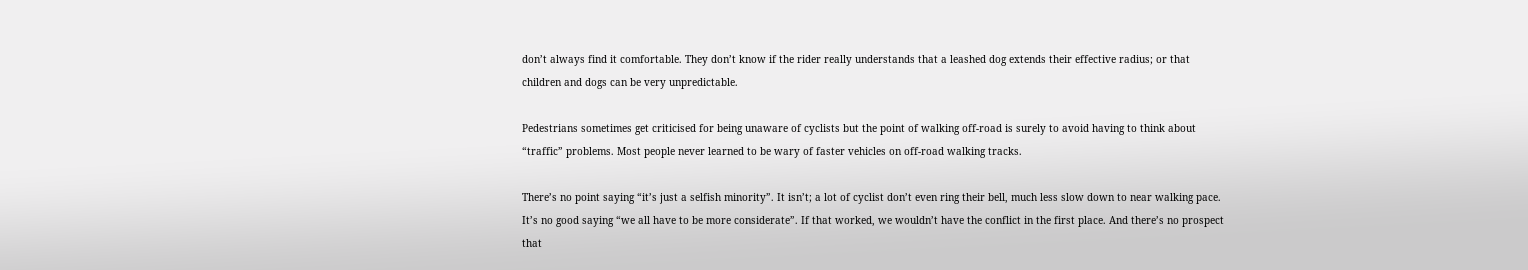don’t always find it comfortable. They don’t know if the rider really understands that a leashed dog extends their effective radius; or that children and dogs can be very unpredictable.

Pedestrians sometimes get criticised for being unaware of cyclists but the point of walking off-road is surely to avoid having to think about “traffic” problems. Most people never learned to be wary of faster vehicles on off-road walking tracks.

There’s no point saying “it’s just a selfish minority”. It isn’t; a lot of cyclist don’t even ring their bell, much less slow down to near walking pace. It’s no good saying “we all have to be more considerate”. If that worked, we wouldn’t have the conflict in the first place. And there’s no prospect that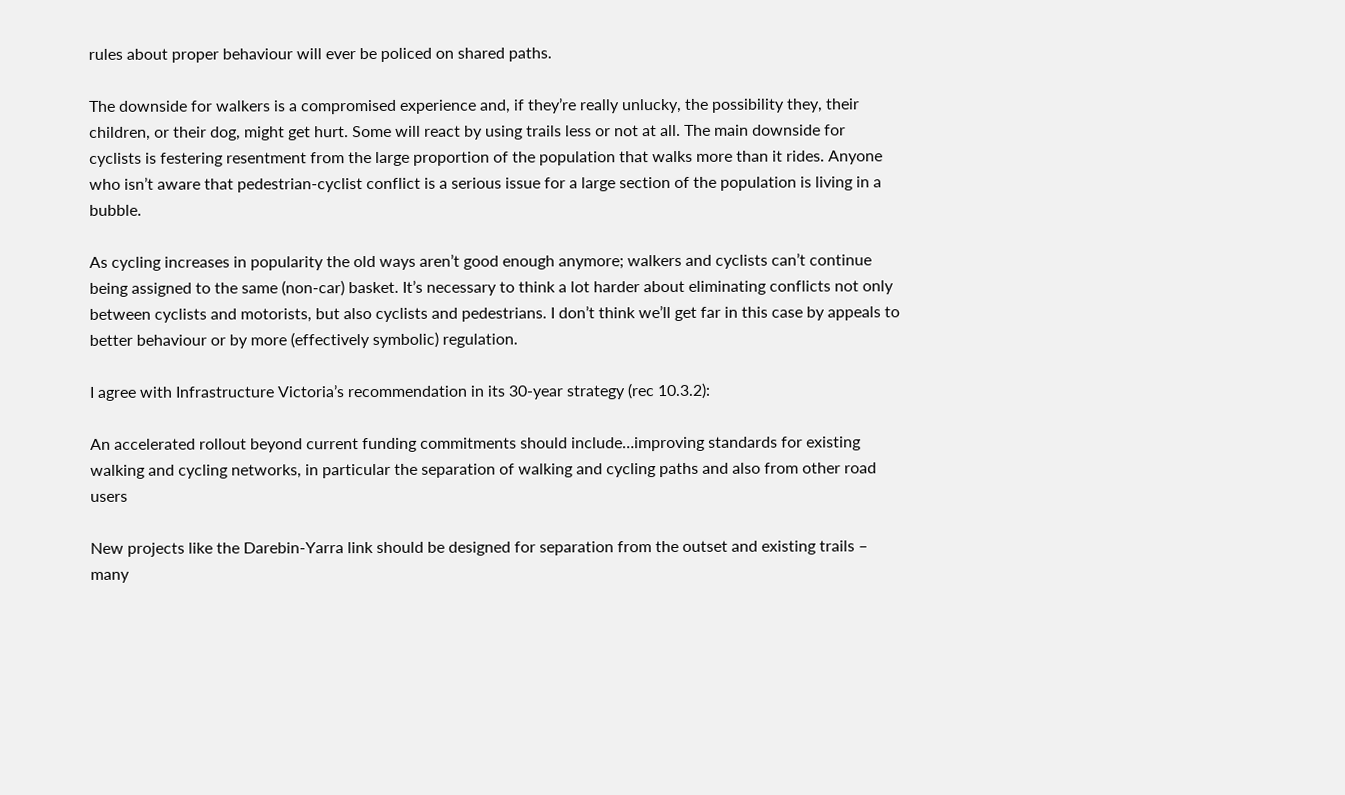rules about proper behaviour will ever be policed on shared paths.

The downside for walkers is a compromised experience and, if they’re really unlucky, the possibility they, their children, or their dog, might get hurt. Some will react by using trails less or not at all. The main downside for cyclists is festering resentment from the large proportion of the population that walks more than it rides. Anyone who isn’t aware that pedestrian-cyclist conflict is a serious issue for a large section of the population is living in a bubble.

As cycling increases in popularity the old ways aren’t good enough anymore; walkers and cyclists can’t continue being assigned to the same (non-car) basket. It’s necessary to think a lot harder about eliminating conflicts not only between cyclists and motorists, but also cyclists and pedestrians. I don’t think we’ll get far in this case by appeals to better behaviour or by more (effectively symbolic) regulation.

I agree with Infrastructure Victoria’s recommendation in its 30-year strategy (rec 10.3.2):

An accelerated rollout beyond current funding commitments should include…improving standards for existing walking and cycling networks, in particular the separation of walking and cycling paths and also from other road users

New projects like the Darebin-Yarra link should be designed for separation from the outset and existing trails – many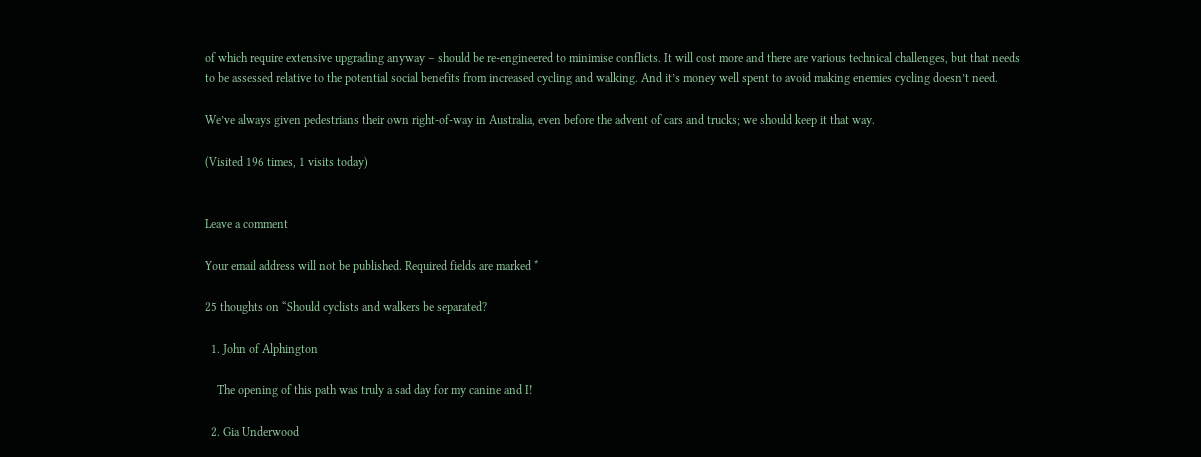of which require extensive upgrading anyway – should be re-engineered to minimise conflicts. It will cost more and there are various technical challenges, but that needs to be assessed relative to the potential social benefits from increased cycling and walking. And it’s money well spent to avoid making enemies cycling doesn’t need.

We’ve always given pedestrians their own right-of-way in Australia, even before the advent of cars and trucks; we should keep it that way.

(Visited 196 times, 1 visits today)


Leave a comment

Your email address will not be published. Required fields are marked *

25 thoughts on “Should cyclists and walkers be separated?

  1. John of Alphington

    The opening of this path was truly a sad day for my canine and I!

  2. Gia Underwood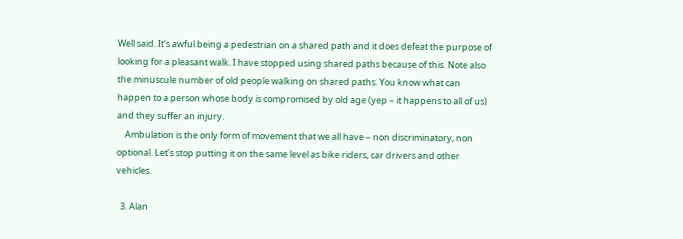Well said. It’s awful being a pedestrian on a shared path and it does defeat the purpose of looking for a pleasant walk. I have stopped using shared paths because of this. Note also the minuscule number of old people walking on shared paths. You know what can happen to a person whose body is compromised by old age (yep – it happens to all of us) and they suffer an injury.
    Ambulation is the only form of movement that we all have – non discriminatory, non optional. Let’s stop putting it on the same level as bike riders, car drivers and other vehicles.

  3. Alan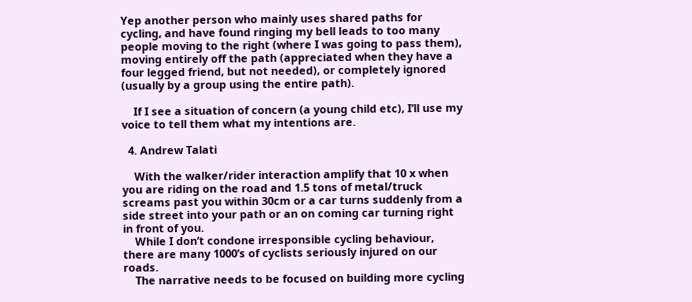Yep another person who mainly uses shared paths for cycling, and have found ringing my bell leads to too many people moving to the right (where I was going to pass them), moving entirely off the path (appreciated when they have a four legged friend, but not needed), or completely ignored (usually by a group using the entire path).

    If I see a situation of concern (a young child etc), I’ll use my voice to tell them what my intentions are.

  4. Andrew Talati

    With the walker/rider interaction amplify that 10 x when you are riding on the road and 1.5 tons of metal/truck screams past you within 30cm or a car turns suddenly from a side street into your path or an on coming car turning right in front of you.
    While I don’t condone irresponsible cycling behaviour, there are many 1000’s of cyclists seriously injured on our roads.
    The narrative needs to be focused on building more cycling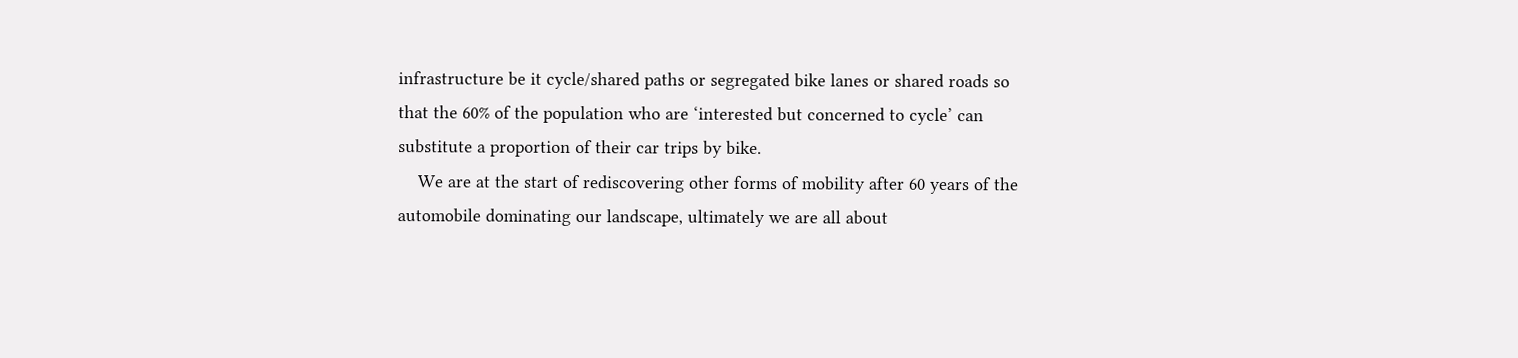infrastructure be it cycle/shared paths or segregated bike lanes or shared roads so that the 60% of the population who are ‘interested but concerned to cycle’ can substitute a proportion of their car trips by bike.
    We are at the start of rediscovering other forms of mobility after 60 years of the automobile dominating our landscape, ultimately we are all about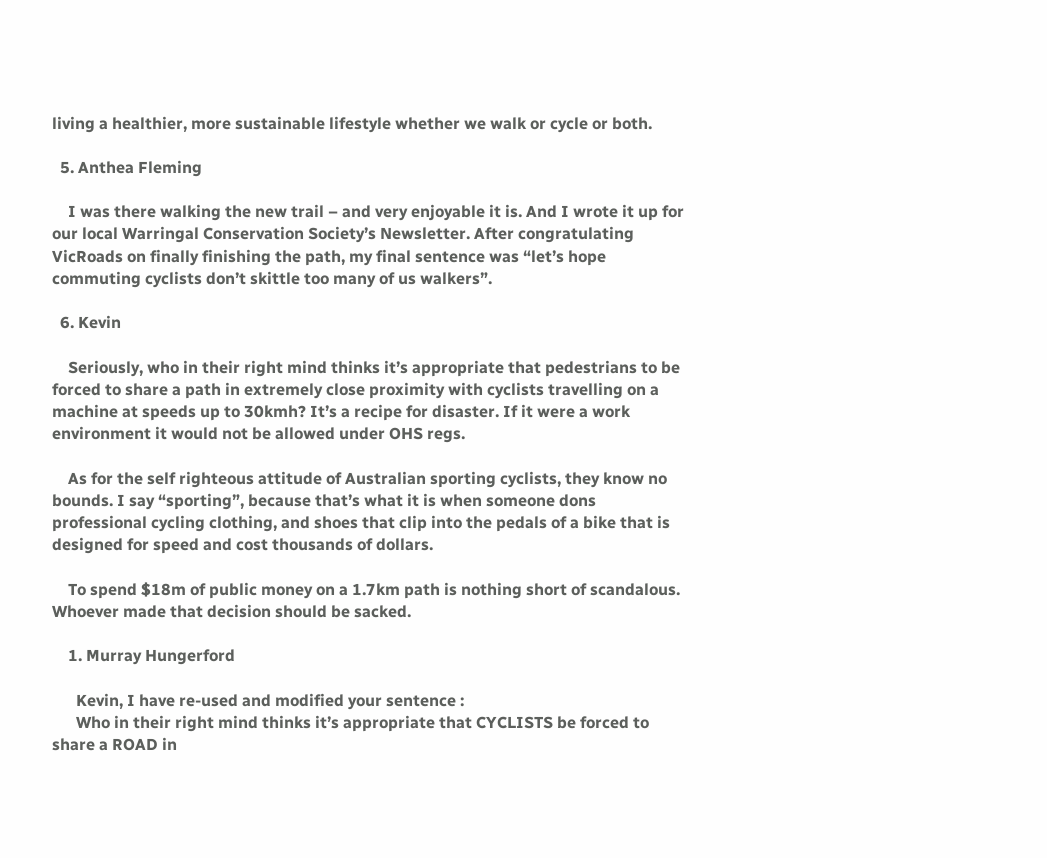living a healthier, more sustainable lifestyle whether we walk or cycle or both.

  5. Anthea Fleming

    I was there walking the new trail – and very enjoyable it is. And I wrote it up for our local Warringal Conservation Society’s Newsletter. After congratulating VicRoads on finally finishing the path, my final sentence was “let’s hope commuting cyclists don’t skittle too many of us walkers”.

  6. Kevin

    Seriously, who in their right mind thinks it’s appropriate that pedestrians to be forced to share a path in extremely close proximity with cyclists travelling on a machine at speeds up to 30kmh? It’s a recipe for disaster. If it were a work environment it would not be allowed under OHS regs.

    As for the self righteous attitude of Australian sporting cyclists, they know no bounds. I say “sporting”, because that’s what it is when someone dons professional cycling clothing, and shoes that clip into the pedals of a bike that is designed for speed and cost thousands of dollars.

    To spend $18m of public money on a 1.7km path is nothing short of scandalous. Whoever made that decision should be sacked.

    1. Murray Hungerford

      Kevin, I have re-used and modified your sentence :
      Who in their right mind thinks it’s appropriate that CYCLISTS be forced to share a ROAD in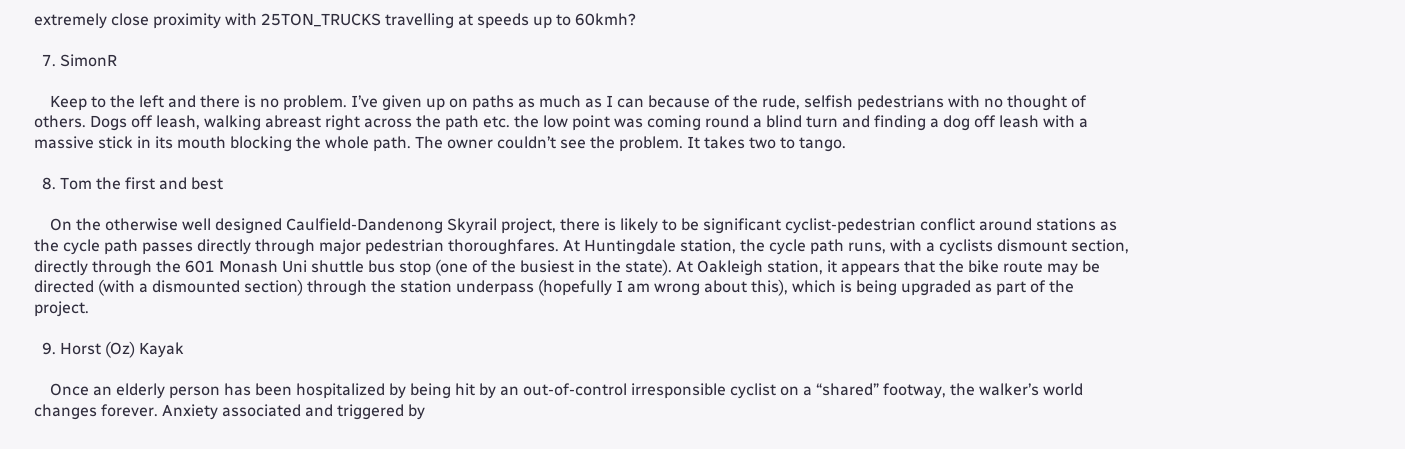extremely close proximity with 25TON_TRUCKS travelling at speeds up to 60kmh?

  7. SimonR

    Keep to the left and there is no problem. I’ve given up on paths as much as I can because of the rude, selfish pedestrians with no thought of others. Dogs off leash, walking abreast right across the path etc. the low point was coming round a blind turn and finding a dog off leash with a massive stick in its mouth blocking the whole path. The owner couldn’t see the problem. It takes two to tango.

  8. Tom the first and best

    On the otherwise well designed Caulfield-Dandenong Skyrail project, there is likely to be significant cyclist-pedestrian conflict around stations as the cycle path passes directly through major pedestrian thoroughfares. At Huntingdale station, the cycle path runs, with a cyclists dismount section, directly through the 601 Monash Uni shuttle bus stop (one of the busiest in the state). At Oakleigh station, it appears that the bike route may be directed (with a dismounted section) through the station underpass (hopefully I am wrong about this), which is being upgraded as part of the project.

  9. Horst (Oz) Kayak

    Once an elderly person has been hospitalized by being hit by an out-of-control irresponsible cyclist on a “shared” footway, the walker’s world changes forever. Anxiety associated and triggered by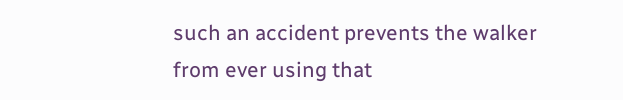such an accident prevents the walker from ever using that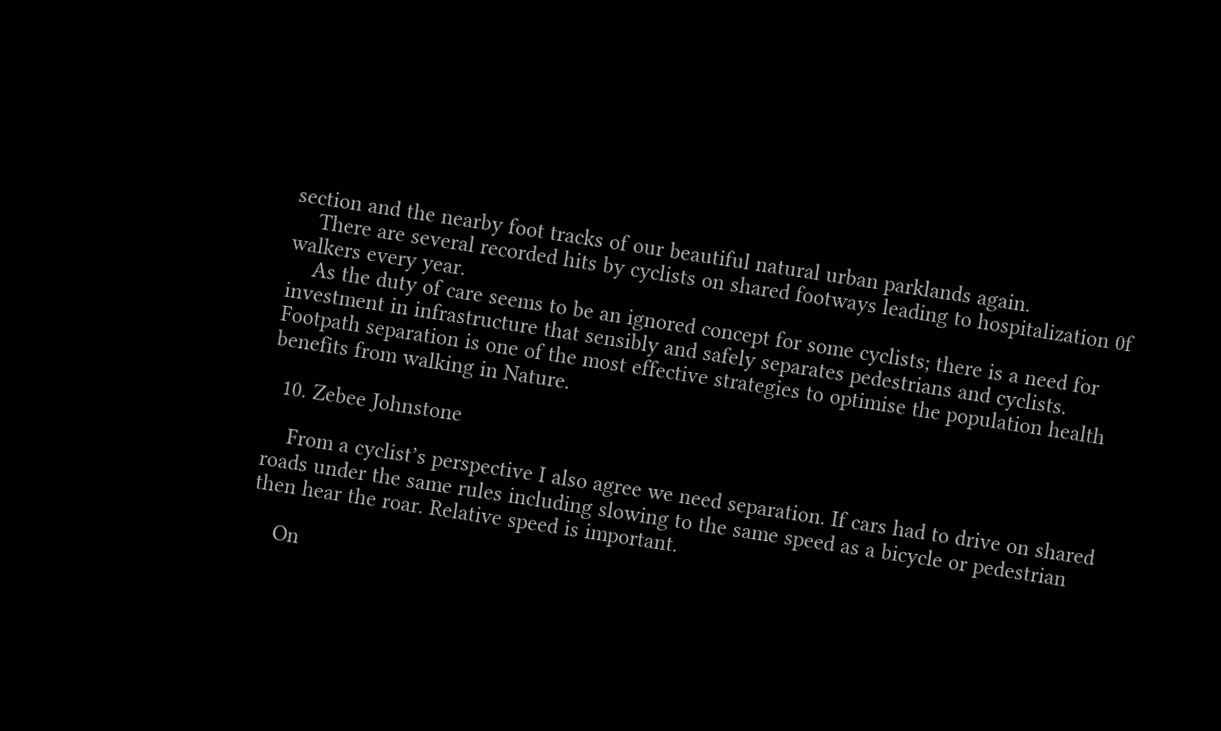section and the nearby foot tracks of our beautiful natural urban parklands again.
    There are several recorded hits by cyclists on shared footways leading to hospitalization 0f walkers every year.
    As the duty of care seems to be an ignored concept for some cyclists; there is a need for investment in infrastructure that sensibly and safely separates pedestrians and cyclists. Footpath separation is one of the most effective strategies to optimise the population health benefits from walking in Nature.

  10. Zebee Johnstone

    From a cyclist’s perspective I also agree we need separation. If cars had to drive on shared roads under the same rules including slowing to the same speed as a bicycle or pedestrian then hear the roar. Relative speed is important.

    On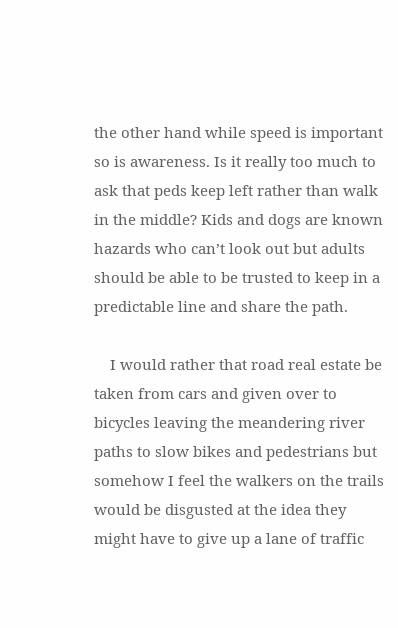the other hand while speed is important so is awareness. Is it really too much to ask that peds keep left rather than walk in the middle? Kids and dogs are known hazards who can’t look out but adults should be able to be trusted to keep in a predictable line and share the path.

    I would rather that road real estate be taken from cars and given over to bicycles leaving the meandering river paths to slow bikes and pedestrians but somehow I feel the walkers on the trails would be disgusted at the idea they might have to give up a lane of traffic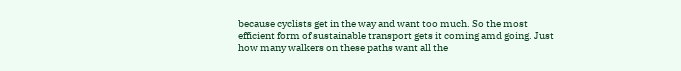because cyclists get in the way and want too much. So the most efficient form of sustainable transport gets it coming amd going. Just how many walkers on these paths want all the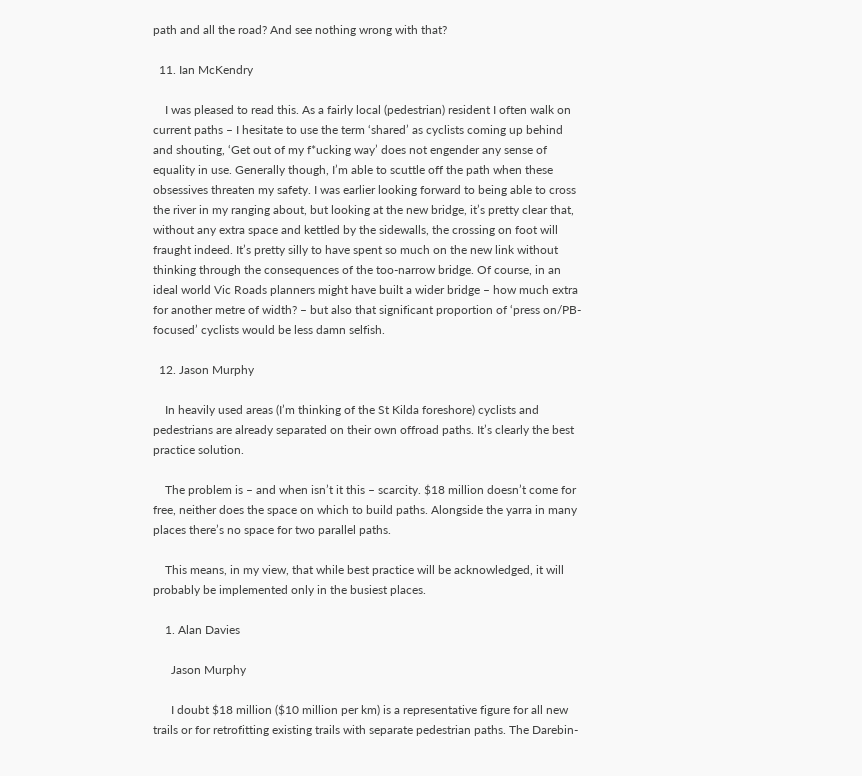path and all the road? And see nothing wrong with that?

  11. Ian McKendry

    I was pleased to read this. As a fairly local (pedestrian) resident I often walk on current paths – I hesitate to use the term ‘shared’ as cyclists coming up behind and shouting, ‘Get out of my f*ucking way’ does not engender any sense of equality in use. Generally though, I’m able to scuttle off the path when these obsessives threaten my safety. I was earlier looking forward to being able to cross the river in my ranging about, but looking at the new bridge, it’s pretty clear that, without any extra space and kettled by the sidewalls, the crossing on foot will fraught indeed. It’s pretty silly to have spent so much on the new link without thinking through the consequences of the too-narrow bridge. Of course, in an ideal world Vic Roads planners might have built a wider bridge – how much extra for another metre of width? – but also that significant proportion of ‘press on/PB-focused’ cyclists would be less damn selfish.

  12. Jason Murphy

    In heavily used areas (I’m thinking of the St Kilda foreshore) cyclists and pedestrians are already separated on their own offroad paths. It’s clearly the best practice solution.

    The problem is – and when isn’t it this – scarcity. $18 million doesn’t come for free, neither does the space on which to build paths. Alongside the yarra in many places there’s no space for two parallel paths.

    This means, in my view, that while best practice will be acknowledged, it will probably be implemented only in the busiest places.

    1. Alan Davies

      Jason Murphy

      I doubt $18 million ($10 million per km) is a representative figure for all new trails or for retrofitting existing trails with separate pedestrian paths. The Darebin-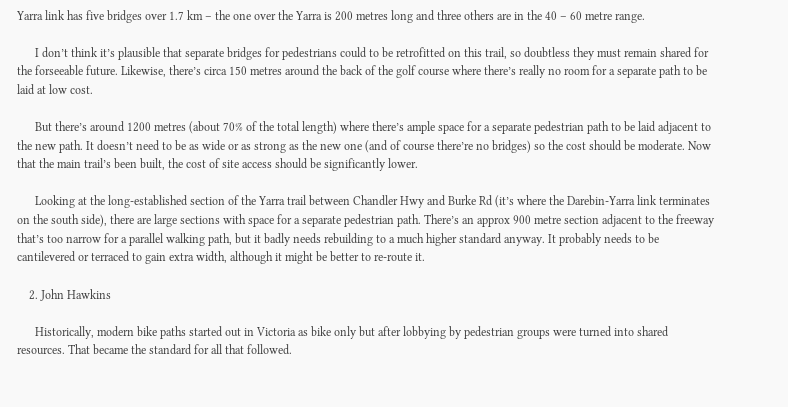Yarra link has five bridges over 1.7 km – the one over the Yarra is 200 metres long and three others are in the 40 – 60 metre range.

      I don’t think it’s plausible that separate bridges for pedestrians could to be retrofitted on this trail, so doubtless they must remain shared for the forseeable future. Likewise, there’s circa 150 metres around the back of the golf course where there’s really no room for a separate path to be laid at low cost.

      But there’s around 1200 metres (about 70% of the total length) where there’s ample space for a separate pedestrian path to be laid adjacent to the new path. It doesn’t need to be as wide or as strong as the new one (and of course there’re no bridges) so the cost should be moderate. Now that the main trail’s been built, the cost of site access should be significantly lower.

      Looking at the long-established section of the Yarra trail between Chandler Hwy and Burke Rd (it’s where the Darebin-Yarra link terminates on the south side), there are large sections with space for a separate pedestrian path. There’s an approx 900 metre section adjacent to the freeway that’s too narrow for a parallel walking path, but it badly needs rebuilding to a much higher standard anyway. It probably needs to be cantilevered or terraced to gain extra width, although it might be better to re-route it.

    2. John Hawkins

      Historically, modern bike paths started out in Victoria as bike only but after lobbying by pedestrian groups were turned into shared resources. That became the standard for all that followed.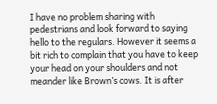I have no problem sharing with pedestrians and look forward to saying hello to the regulars. However it seems a bit rich to complain that you have to keep your head on your shoulders and not meander like Brown’s cows. It is after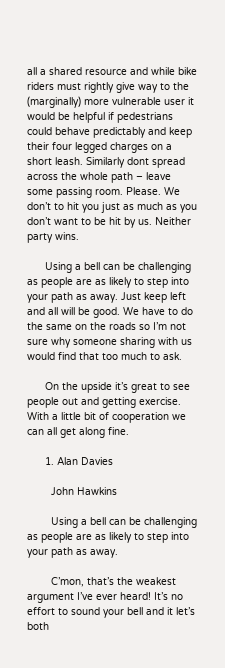all a shared resource and while bike riders must rightly give way to the (marginally) more vulnerable user it would be helpful if pedestrians could behave predictably and keep their four legged charges on a short leash. Similarly dont spread across the whole path – leave some passing room. Please. We don’t to hit you just as much as you don’t want to be hit by us. Neither party wins.

      Using a bell can be challenging as people are as likely to step into your path as away. Just keep left and all will be good. We have to do the same on the roads so I’m not sure why someone sharing with us would find that too much to ask.

      On the upside it’s great to see people out and getting exercise. With a little bit of cooperation we can all get along fine.

      1. Alan Davies

        John Hawkins

        Using a bell can be challenging as people are as likely to step into your path as away.

        C’mon, that’s the weakest argument I’ve ever heard! It’s no effort to sound your bell and it let’s both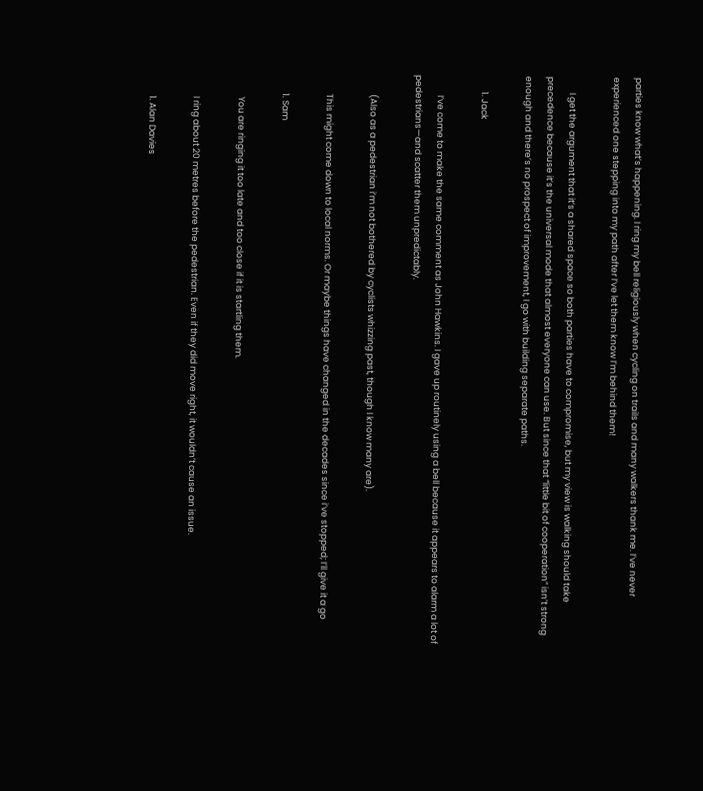parties know what’s happening. I ring my bell religiously when cycling on trails and many walkers thank me. I’ve never experienced one stepping into my path after I’ve let them know I’m behind them!

        I get the argument that it’s a shared space so both parties have to compromise, but my view is walking should take precedence because it’s the universal mode that almost everyone can use. But since that “little bit of cooperation” isn’t strong enough and there’s no prospect of improvement, I go with building separate paths.

        1. Jack

          I’ve come to make the same comment as John Hawkins. I gave up routinely using a bell because it appears to alarm a lot of pedestrians—and scatter them unpredictably.

          (Also as a pedestrian i’m not bothered by cyclists whizzing past, though I know many are).

          This might come down to local norms. Or maybe things have changed in the decades since i’ve stopped; I’ll give it a go

          1. Sam

            You are ringing it too late and too close if it is startling them.

            I ring about 20 metres before the pedestrian. Even if they did move right, it wouldn’t cause an issue.

            1. Alan Davies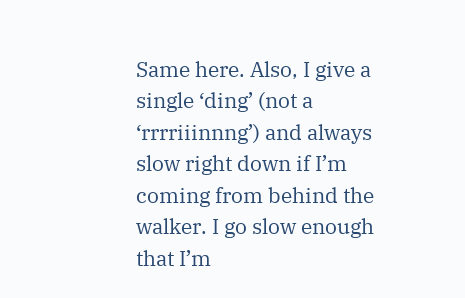Same here. Also, I give a single ‘ding’ (not a ‘rrrriiinnng’) and always slow right down if I’m coming from behind the walker. I go slow enough that I’m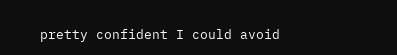pretty confident I could avoid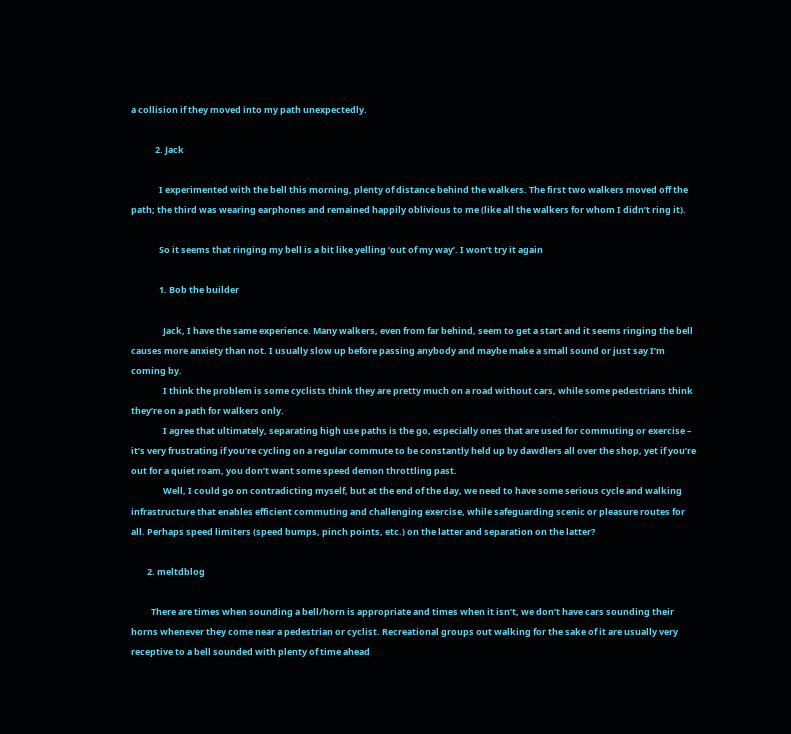a collision if they moved into my path unexpectedly.

            2. Jack

              I experimented with the bell this morning, plenty of distance behind the walkers. The first two walkers moved off the path; the third was wearing earphones and remained happily oblivious to me (like all the walkers for whom I didn’t ring it).

              So it seems that ringing my bell is a bit like yelling ‘out of my way’. I won’t try it again

              1. Bob the builder

                Jack, I have the same experience. Many walkers, even from far behind, seem to get a start and it seems ringing the bell causes more anxiety than not. I usually slow up before passing anybody and maybe make a small sound or just say I’m coming by.
                I think the problem is some cyclists think they are pretty much on a road without cars, while some pedestrians think they’re on a path for walkers only.
                I agree that ultimately, separating high use paths is the go, especially ones that are used for commuting or exercise – it’s very frustrating if you’re cycling on a regular commute to be constantly held up by dawdlers all over the shop, yet if you’re out for a quiet roam, you don’t want some speed demon throttling past.
                Well, I could go on contradicting myself, but at the end of the day, we need to have some serious cycle and walking infrastructure that enables efficient commuting and challenging exercise, while safeguarding scenic or pleasure routes for all. Perhaps speed limiters (speed bumps, pinch points, etc.) on the latter and separation on the latter?

        2. meltdblog

          There are times when sounding a bell/horn is appropriate and times when it isn’t, we don’t have cars sounding their horns whenever they come near a pedestrian or cyclist. Recreational groups out walking for the sake of it are usually very receptive to a bell sounded with plenty of time ahead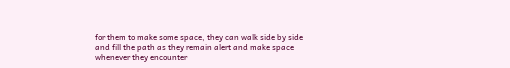for them to make some space, they can walk side by side and fill the path as they remain alert and make space whenever they encounter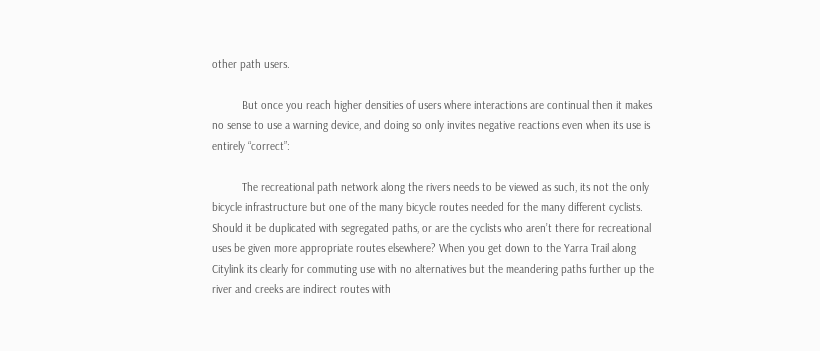other path users.

          But once you reach higher densities of users where interactions are continual then it makes no sense to use a warning device, and doing so only invites negative reactions even when its use is entirely “correct”:

          The recreational path network along the rivers needs to be viewed as such, its not the only bicycle infrastructure but one of the many bicycle routes needed for the many different cyclists. Should it be duplicated with segregated paths, or are the cyclists who aren’t there for recreational uses be given more appropriate routes elsewhere? When you get down to the Yarra Trail along Citylink its clearly for commuting use with no alternatives but the meandering paths further up the river and creeks are indirect routes with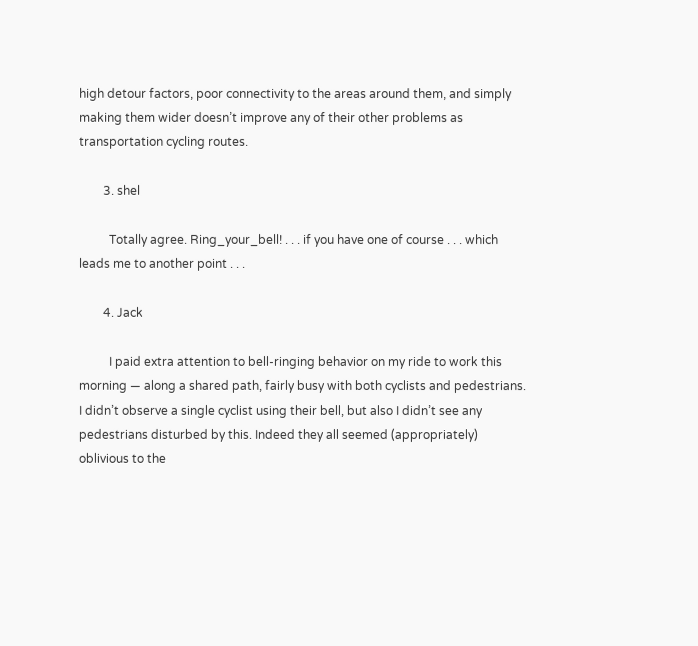high detour factors, poor connectivity to the areas around them, and simply making them wider doesn’t improve any of their other problems as transportation cycling routes.

        3. shel

          Totally agree. Ring_your_bell! . . . if you have one of course . . . which leads me to another point . . .

        4. Jack

          I paid extra attention to bell-ringing behavior on my ride to work this morning — along a shared path, fairly busy with both cyclists and pedestrians. I didn’t observe a single cyclist using their bell, but also I didn’t see any pedestrians disturbed by this. Indeed they all seemed (appropriately) oblivious to the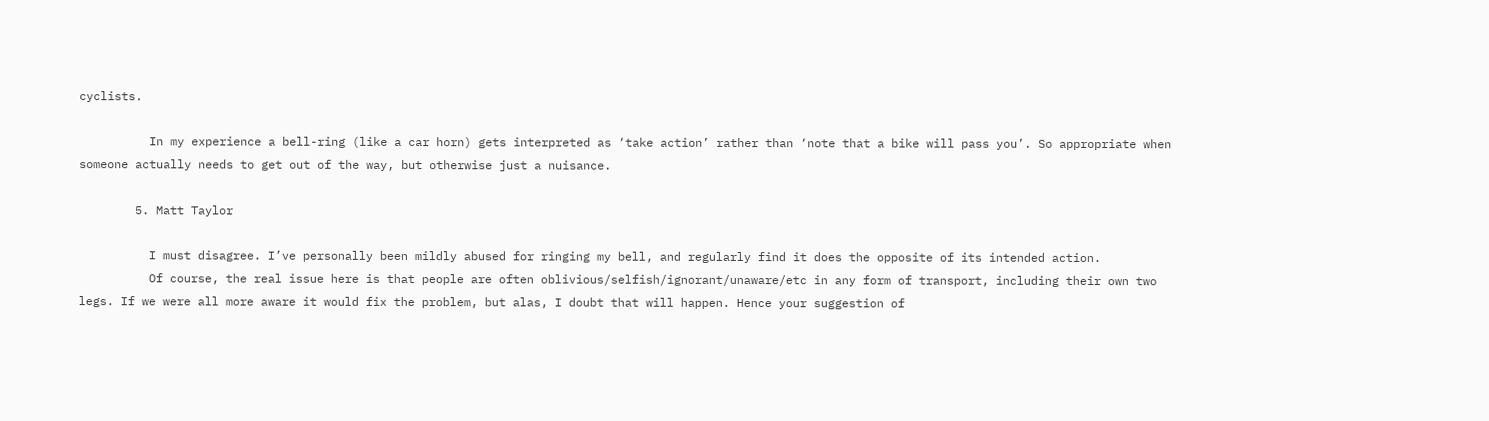cyclists.

          In my experience a bell-ring (like a car horn) gets interpreted as ‘take action’ rather than ‘note that a bike will pass you’. So appropriate when someone actually needs to get out of the way, but otherwise just a nuisance.

        5. Matt Taylor

          I must disagree. I’ve personally been mildly abused for ringing my bell, and regularly find it does the opposite of its intended action.
          Of course, the real issue here is that people are often oblivious/selfish/ignorant/unaware/etc in any form of transport, including their own two legs. If we were all more aware it would fix the problem, but alas, I doubt that will happen. Hence your suggestion of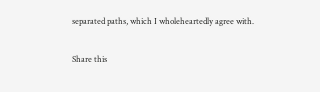separated paths, which I wholeheartedly agree with.

Share this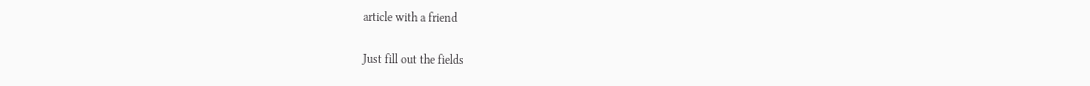article with a friend

Just fill out the fields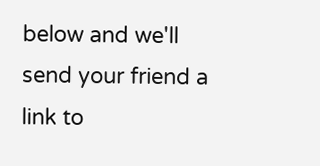below and we'll send your friend a link to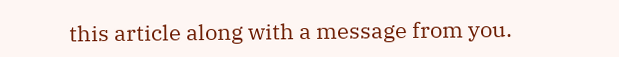this article along with a message from you.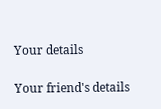Your details

Your friend's details